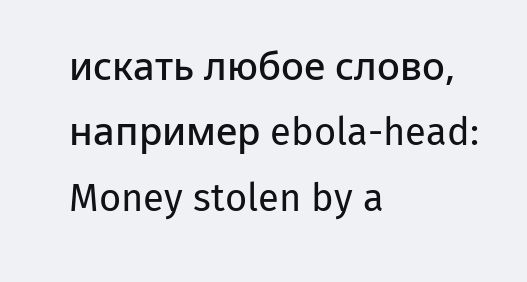искать любое слово, например ebola-head:
Money stolen by a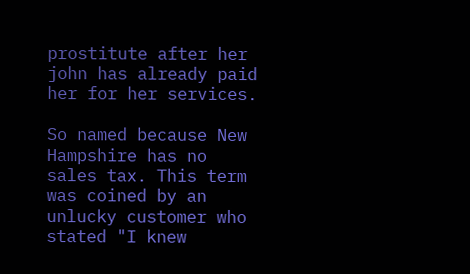prostitute after her john has already paid her for her services.

So named because New Hampshire has no sales tax. This term was coined by an unlucky customer who stated "I knew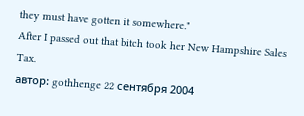they must have gotten it somewhere."
After I passed out that bitch took her New Hampshire Sales Tax.
автор: gothhenge 22 сентября 2004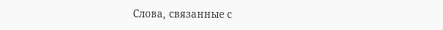Слова, связанные с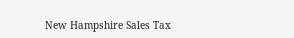New Hampshire Sales Tax